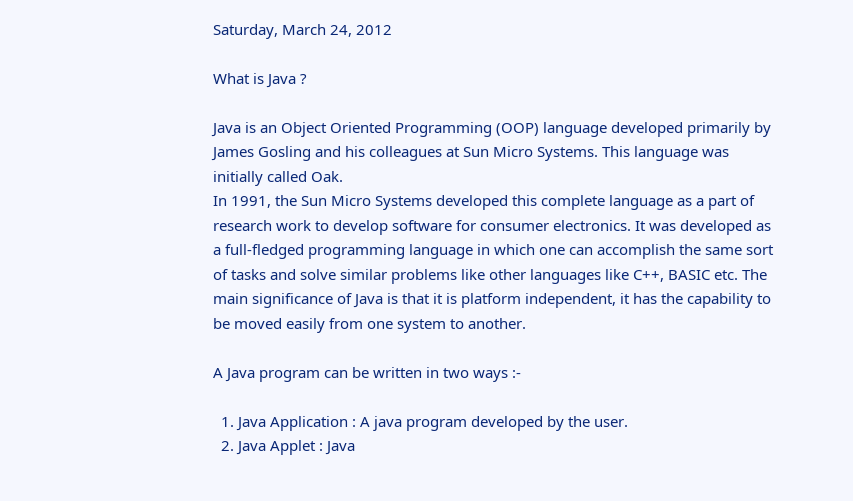Saturday, March 24, 2012

What is Java ?

Java is an Object Oriented Programming (OOP) language developed primarily by James Gosling and his colleagues at Sun Micro Systems. This language was initially called Oak.
In 1991, the Sun Micro Systems developed this complete language as a part of research work to develop software for consumer electronics. It was developed as a full-fledged programming language in which one can accomplish the same sort of tasks and solve similar problems like other languages like C++, BASIC etc. The main significance of Java is that it is platform independent, it has the capability to be moved easily from one system to another.

A Java program can be written in two ways :-

  1. Java Application : A java program developed by the user.
  2. Java Applet : Java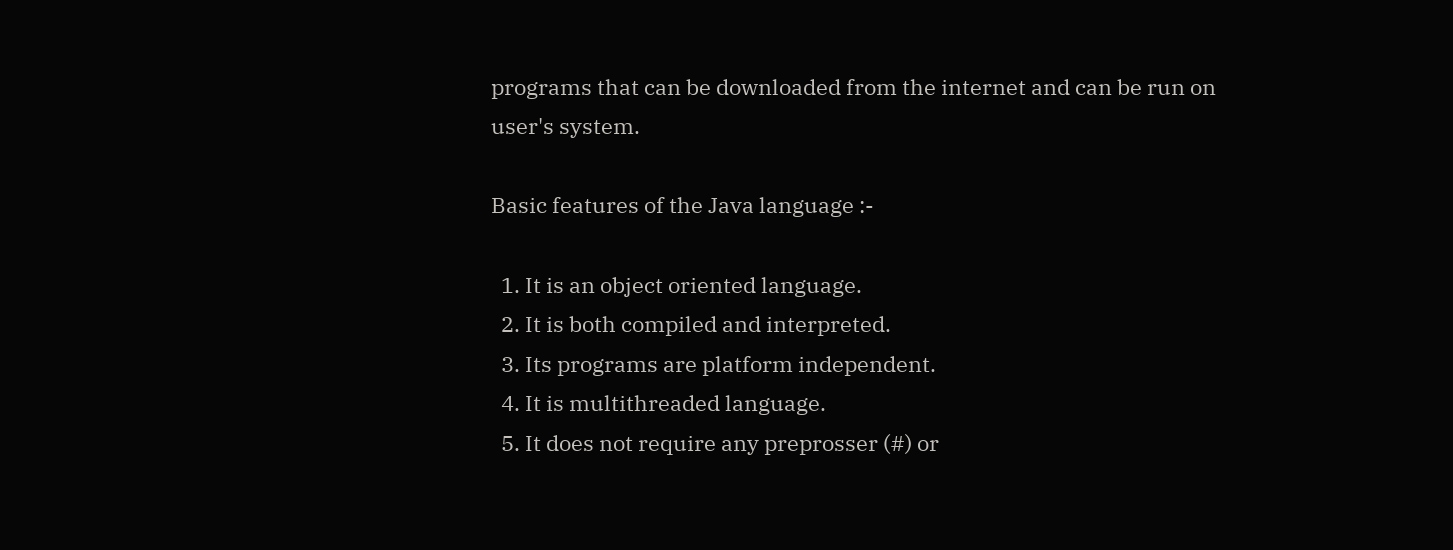programs that can be downloaded from the internet and can be run on user's system.

Basic features of the Java language :-

  1. It is an object oriented language.
  2. It is both compiled and interpreted.
  3. Its programs are platform independent.
  4. It is multithreaded language.
  5. It does not require any preprosser (#) or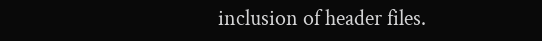inclusion of header files.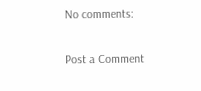No comments:

Post a Comment